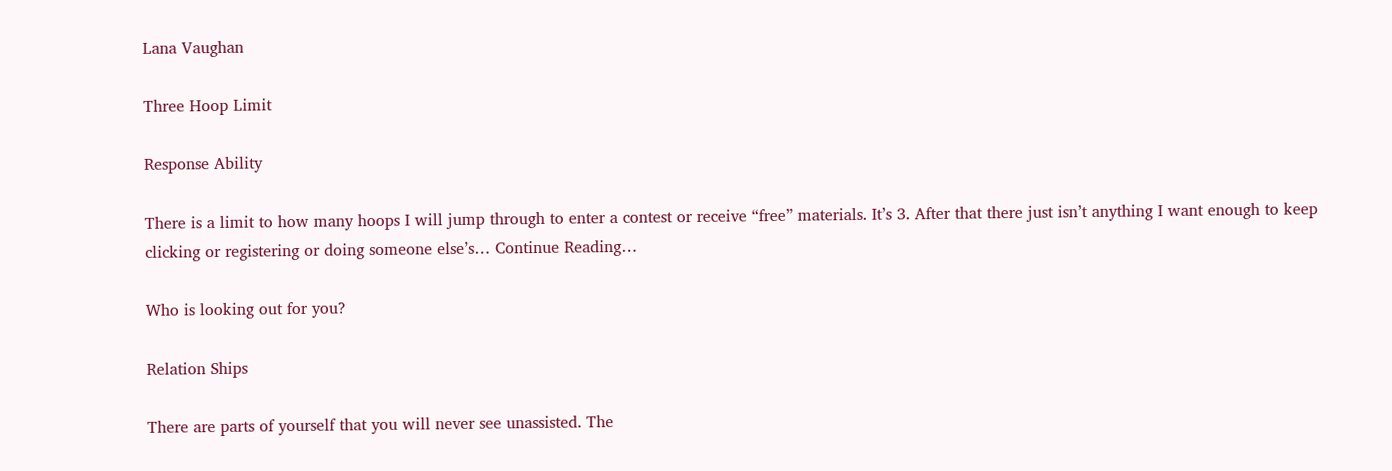Lana Vaughan

Three Hoop Limit

Response Ability

There is a limit to how many hoops I will jump through to enter a contest or receive “free” materials. It’s 3. After that there just isn’t anything I want enough to keep clicking or registering or doing someone else’s… Continue Reading…

Who is looking out for you?

Relation Ships

There are parts of yourself that you will never see unassisted. The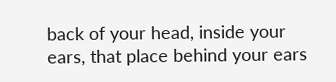back of your head, inside your ears, that place behind your ears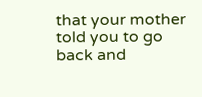that your mother told you to go back and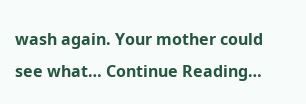wash again. Your mother could see what… Continue Reading…